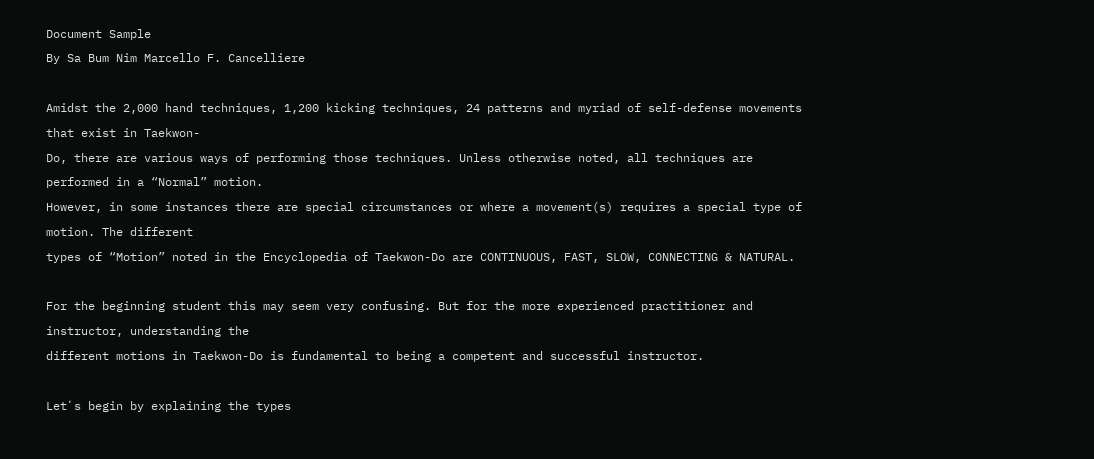Document Sample
By Sa Bum Nim Marcello F. Cancelliere

Amidst the 2,000 hand techniques, 1,200 kicking techniques, 24 patterns and myriad of self-defense movements that exist in Taekwon-
Do, there are various ways of performing those techniques. Unless otherwise noted, all techniques are performed in a “Normal” motion.
However, in some instances there are special circumstances or where a movement(s) requires a special type of motion. The different
types of “Motion” noted in the Encyclopedia of Taekwon-Do are CONTINUOUS, FAST, SLOW, CONNECTING & NATURAL.

For the beginning student this may seem very confusing. But for the more experienced practitioner and instructor, understanding the
different motions in Taekwon-Do is fundamental to being a competent and successful instructor.

Letʼs begin by explaining the types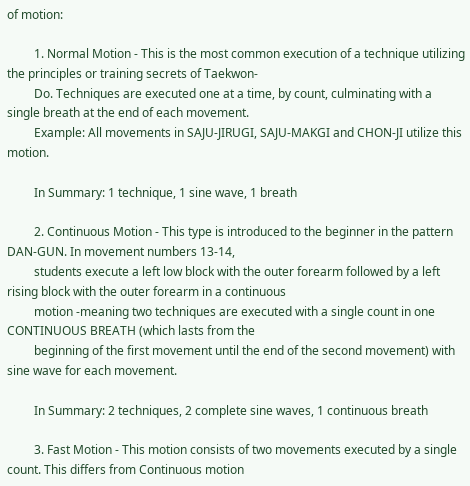of motion:

         1. Normal Motion - This is the most common execution of a technique utilizing the principles or training secrets of Taekwon-
         Do. Techniques are executed one at a time, by count, culminating with a single breath at the end of each movement.
         Example: All movements in SAJU-JIRUGI, SAJU-MAKGI and CHON-JI utilize this motion.

         In Summary: 1 technique, 1 sine wave, 1 breath

         2. Continuous Motion - This type is introduced to the beginner in the pattern DAN-GUN. In movement numbers 13-14,
         students execute a left low block with the outer forearm followed by a left rising block with the outer forearm in a continuous
         motion -meaning two techniques are executed with a single count in one CONTINUOUS BREATH (which lasts from the
         beginning of the first movement until the end of the second movement) with sine wave for each movement.

         In Summary: 2 techniques, 2 complete sine waves, 1 continuous breath

         3. Fast Motion - This motion consists of two movements executed by a single count. This differs from Continuous motion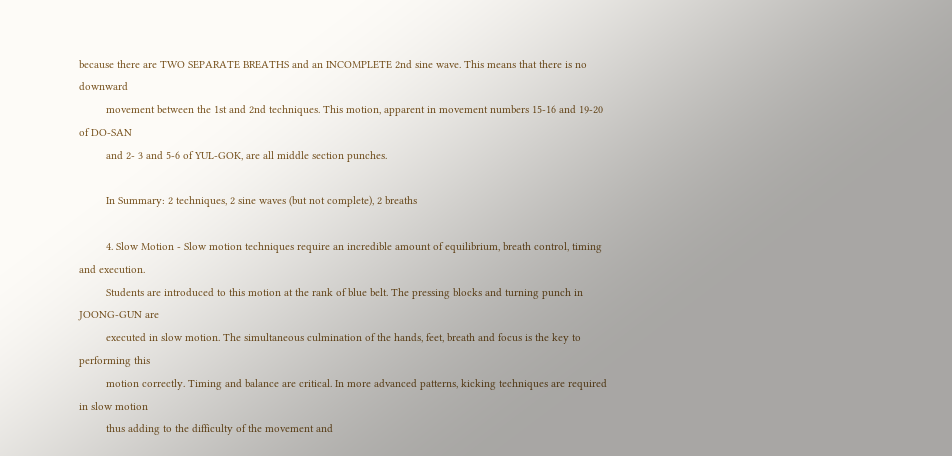because there are TWO SEPARATE BREATHS and an INCOMPLETE 2nd sine wave. This means that there is no downward
         movement between the 1st and 2nd techniques. This motion, apparent in movement numbers 15-16 and 19-20 of DO-SAN
         and 2- 3 and 5-6 of YUL-GOK, are all middle section punches.

         In Summary: 2 techniques, 2 sine waves (but not complete), 2 breaths

         4. Slow Motion - Slow motion techniques require an incredible amount of equilibrium, breath control, timing and execution.
         Students are introduced to this motion at the rank of blue belt. The pressing blocks and turning punch in JOONG-GUN are
         executed in slow motion. The simultaneous culmination of the hands, feet, breath and focus is the key to performing this
         motion correctly. Timing and balance are critical. In more advanced patterns, kicking techniques are required in slow motion
         thus adding to the difficulty of the movement and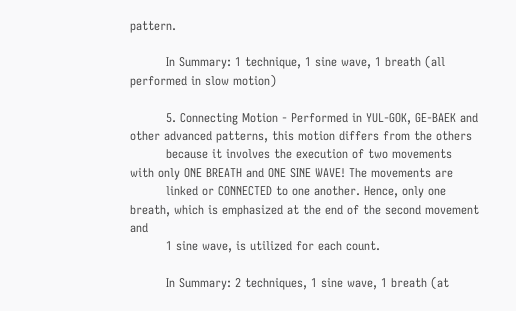pattern.

         In Summary: 1 technique, 1 sine wave, 1 breath (all performed in slow motion)

         5. Connecting Motion - Performed in YUL-GOK, GE-BAEK and other advanced patterns, this motion differs from the others
         because it involves the execution of two movements with only ONE BREATH and ONE SINE WAVE! The movements are
         linked or CONNECTED to one another. Hence, only one breath, which is emphasized at the end of the second movement and
         1 sine wave, is utilized for each count.

         In Summary: 2 techniques, 1 sine wave, 1 breath (at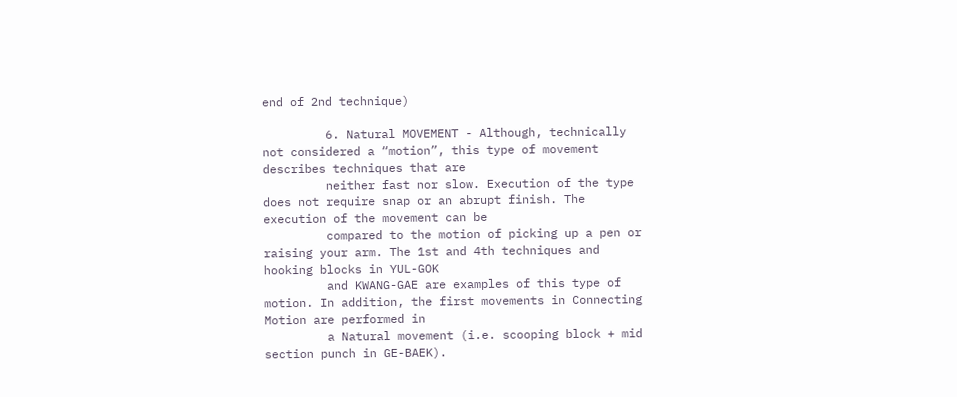end of 2nd technique)

         6. Natural MOVEMENT - Although, technically not considered a “motion”, this type of movement describes techniques that are
         neither fast nor slow. Execution of the type does not require snap or an abrupt finish. The execution of the movement can be
         compared to the motion of picking up a pen or raising your arm. The 1st and 4th techniques and hooking blocks in YUL-GOK
         and KWANG-GAE are examples of this type of motion. In addition, the first movements in Connecting Motion are performed in
         a Natural movement (i.e. scooping block + mid section punch in GE-BAEK).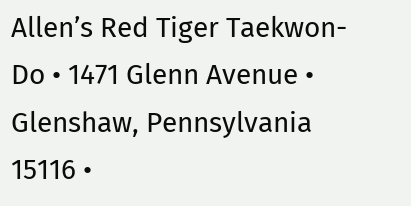Allenʼs Red Tiger Taekwon-Do • 1471 Glenn Avenue • Glenshaw, Pennsylvania 15116 •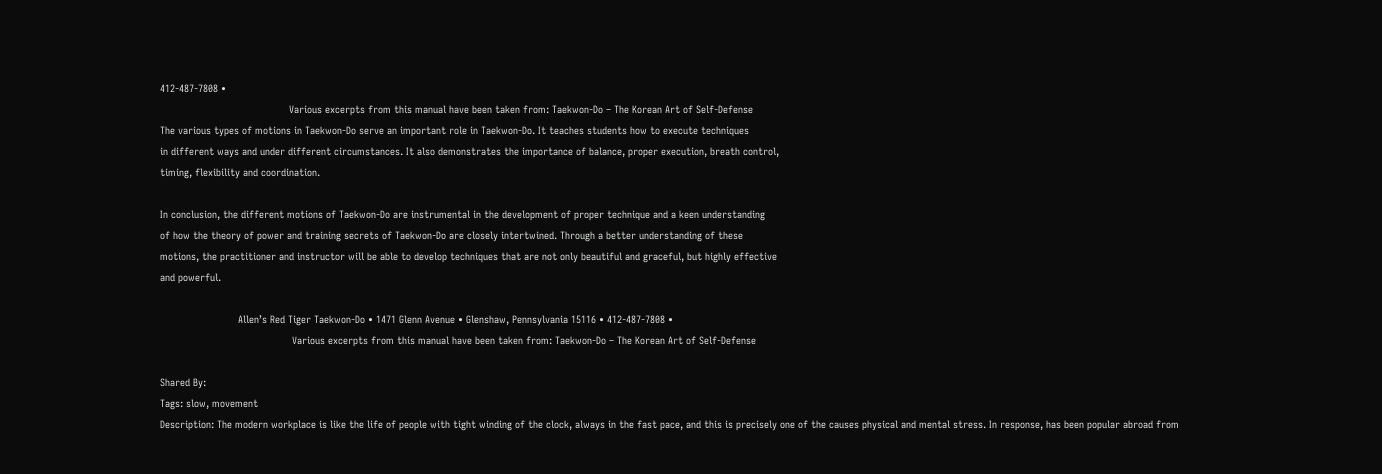412-487-7808 •
                                           Various excerpts from this manual have been taken from: Taekwon-Do – The Korean Art of Self-Defense
The various types of motions in Taekwon-Do serve an important role in Taekwon-Do. It teaches students how to execute techniques
in different ways and under different circumstances. It also demonstrates the importance of balance, proper execution, breath control,
timing, flexibility and coordination.

In conclusion, the different motions of Taekwon-Do are instrumental in the development of proper technique and a keen understanding
of how the theory of power and training secrets of Taekwon-Do are closely intertwined. Through a better understanding of these
motions, the practitioner and instructor will be able to develop techniques that are not only beautiful and graceful, but highly effective
and powerful.

                          Allenʼs Red Tiger Taekwon-Do • 1471 Glenn Avenue • Glenshaw, Pennsylvania 15116 • 412-487-7808 •
                                            Various excerpts from this manual have been taken from: Taekwon-Do – The Korean Art of Self-Defense

Shared By:
Tags: slow, movement
Description: The modern workplace is like the life of people with tight winding of the clock, always in the fast pace, and this is precisely one of the causes physical and mental stress. In response, has been popular abroad from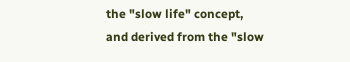the "slow life" concept, and derived from the "slow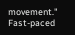movement." Fast-paced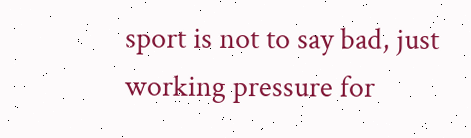sport is not to say bad, just working pressure for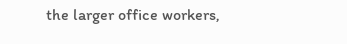the larger office workers,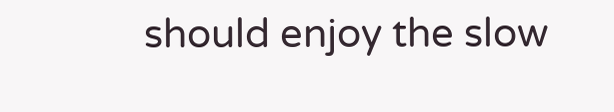should enjoy the slow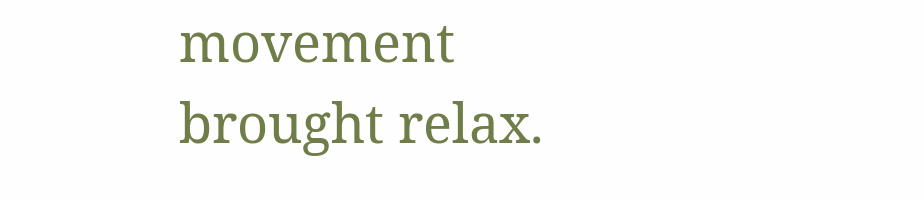movement brought relax.